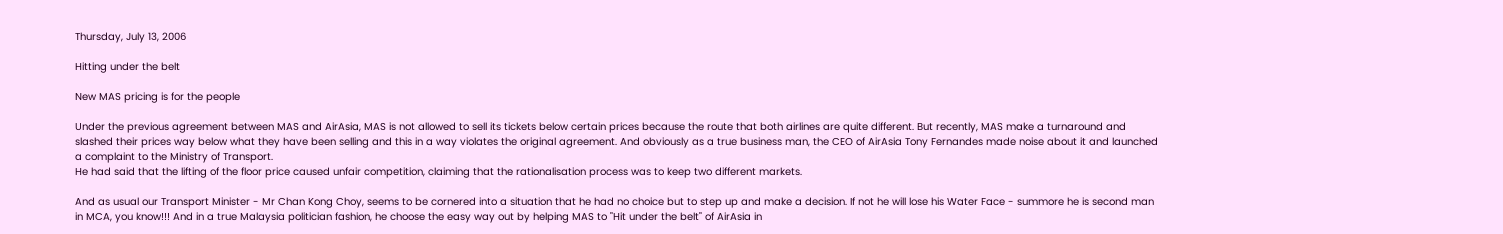Thursday, July 13, 2006

Hitting under the belt

New MAS pricing is for the people

Under the previous agreement between MAS and AirAsia, MAS is not allowed to sell its tickets below certain prices because the route that both airlines are quite different. But recently, MAS make a turnaround and slashed their prices way below what they have been selling and this in a way violates the original agreement. And obviously as a true business man, the CEO of AirAsia Tony Fernandes made noise about it and launched a complaint to the Ministry of Transport.
He had said that the lifting of the floor price caused unfair competition, claiming that the rationalisation process was to keep two different markets.

And as usual our Transport Minister - Mr Chan Kong Choy, seems to be cornered into a situation that he had no choice but to step up and make a decision. If not he will lose his Water Face - summore he is second man in MCA, you know!!! And in a true Malaysia politician fashion, he choose the easy way out by helping MAS to "Hit under the belt" of AirAsia in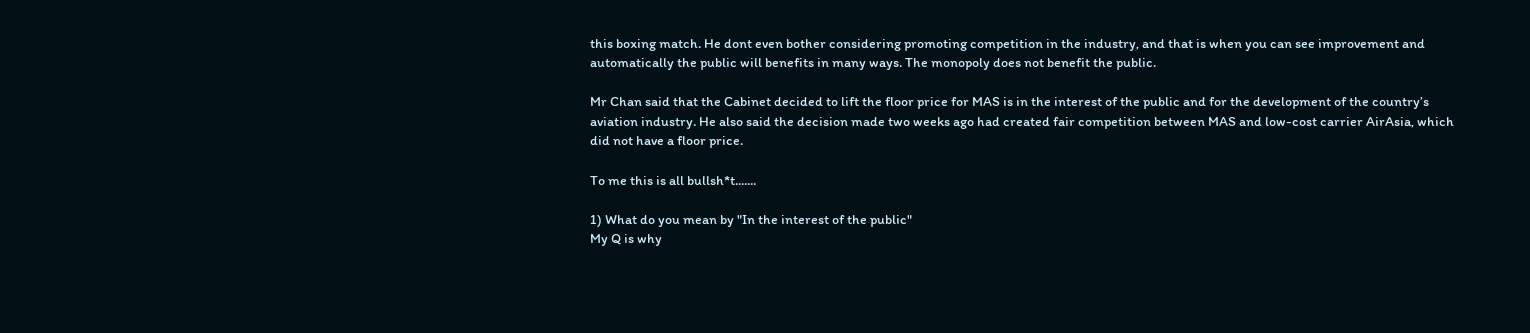this boxing match. He dont even bother considering promoting competition in the industry, and that is when you can see improvement and automatically the public will benefits in many ways. The monopoly does not benefit the public.

Mr Chan said that the Cabinet decided to lift the floor price for MAS is in the interest of the public and for the development of the country’s aviation industry. He also said the decision made two weeks ago had created fair competition between MAS and low-cost carrier AirAsia, which did not have a floor price.

To me this is all bullsh*t.......

1) What do you mean by "In the interest of the public"
My Q is why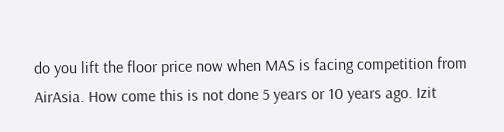do you lift the floor price now when MAS is facing competition from AirAsia. How come this is not done 5 years or 10 years ago. Izit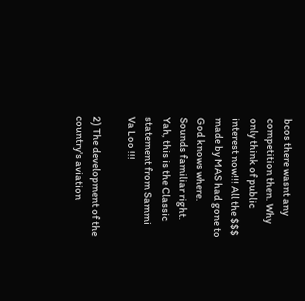bcos there wasnt any competition then. Why only think of public interest now!!! All the $$$ made by MAS had gone to God knows where. Sounds familiar right. Yah, this is the Classic statement from Sammi Va Loo !!!

2) The development of the country's aviation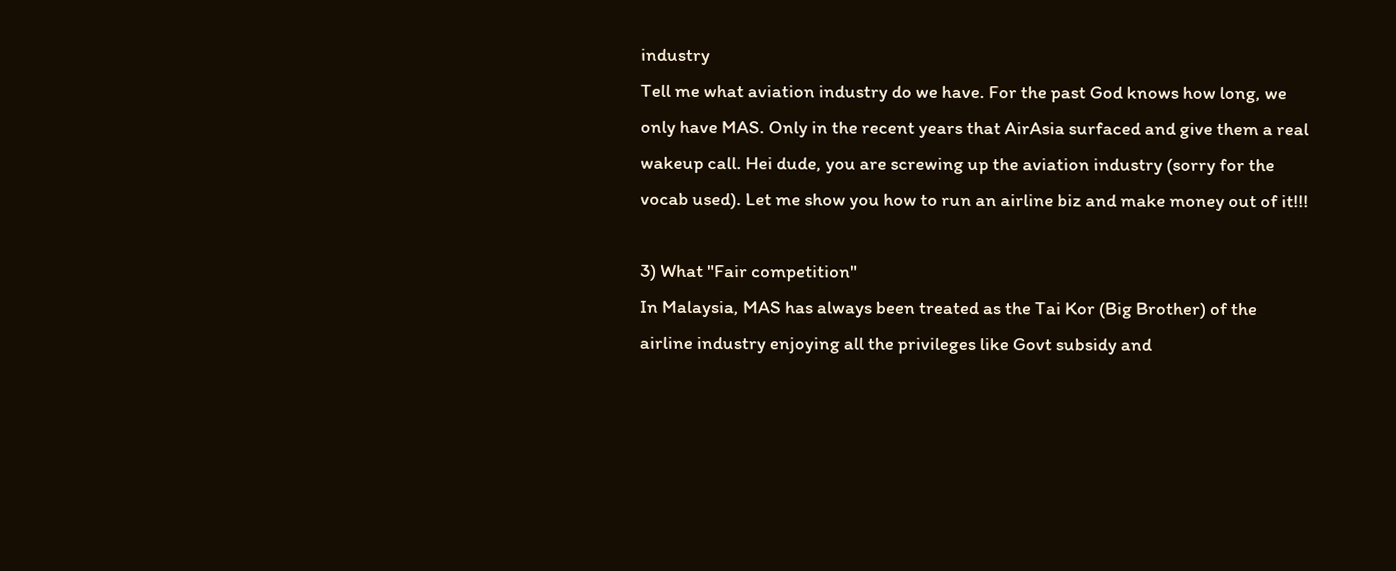industry
Tell me what aviation industry do we have. For the past God knows how long, we only have MAS. Only in the recent years that AirAsia surfaced and give them a real wakeup call. Hei dude, you are screwing up the aviation industry (sorry for the vocab used). Let me show you how to run an airline biz and make money out of it!!!

3) What "Fair competition"
In Malaysia, MAS has always been treated as the Tai Kor (Big Brother) of the airline industry enjoying all the privileges like Govt subsidy and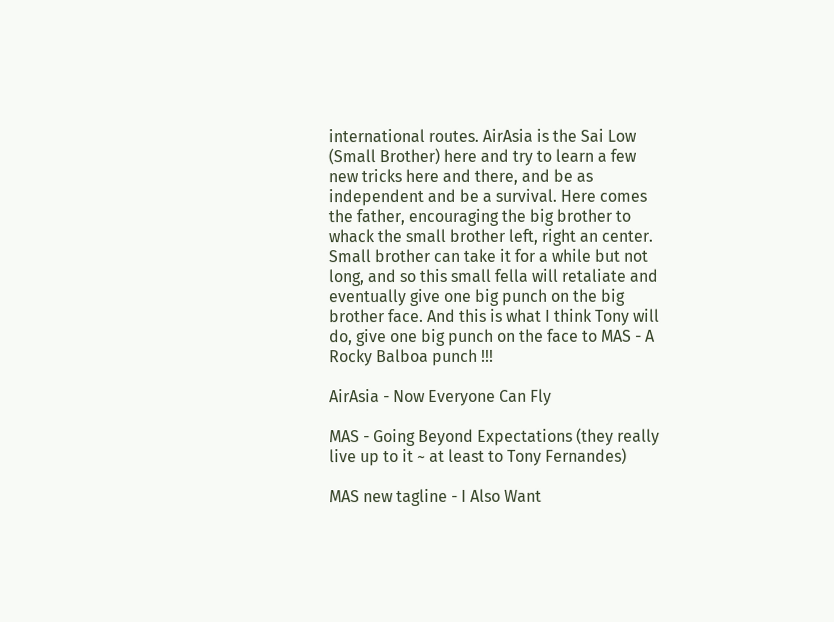international routes. AirAsia is the Sai Low (Small Brother) here and try to learn a few new tricks here and there, and be as independent and be a survival. Here comes the father, encouraging the big brother to whack the small brother left, right an center. Small brother can take it for a while but not long, and so this small fella will retaliate and eventually give one big punch on the big brother face. And this is what I think Tony will do, give one big punch on the face to MAS - A Rocky Balboa punch !!!

AirAsia - Now Everyone Can Fly

MAS - Going Beyond Expectations (they really live up to it ~ at least to Tony Fernandes)

MAS new tagline - I Also Want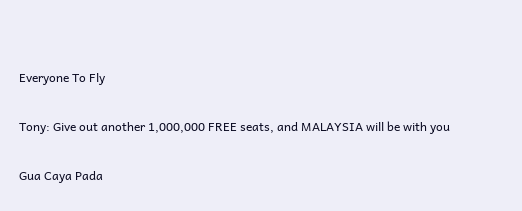Everyone To Fly

Tony: Give out another 1,000,000 FREE seats, and MALAYSIA will be with you

Gua Caya Pada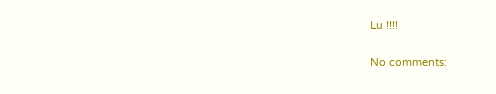Lu !!!!

No comments: